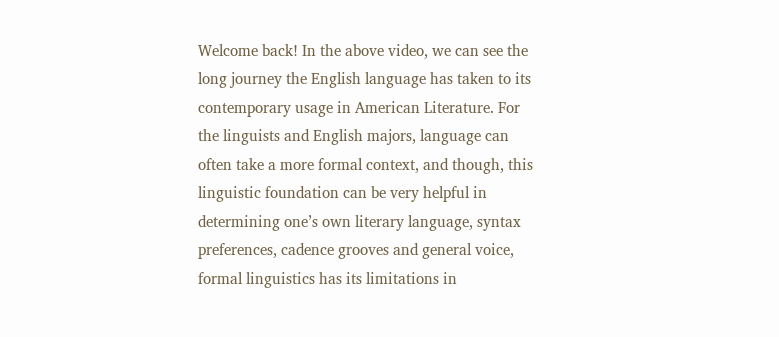Welcome back! In the above video, we can see the long journey the English language has taken to its contemporary usage in American Literature. For the linguists and English majors, language can often take a more formal context, and though, this linguistic foundation can be very helpful in determining one’s own literary language, syntax preferences, cadence grooves and general voice, formal linguistics has its limitations in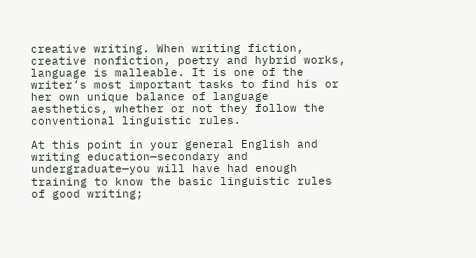creative writing. When writing fiction, creative nonfiction, poetry and hybrid works, language is malleable. It is one of the writer’s most important tasks to find his or her own unique balance of language aesthetics, whether or not they follow the conventional linguistic rules.

At this point in your general English and writing education—secondary and undergraduate—you will have had enough training to know the basic linguistic rules of good writing;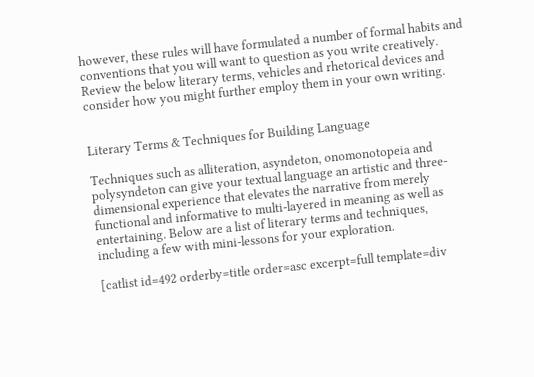however, these rules will have formulated a number of formal habits and conventions that you will want to question as you write creatively. Review the below literary terms, vehicles and rhetorical devices and consider how you might further employ them in your own writing.


Literary Terms & Techniques for Building Language

Techniques such as alliteration, asyndeton, onomonotopeia and polysyndeton can give your textual language an artistic and three-dimensional experience that elevates the narrative from merely functional and informative to multi-layered in meaning as well as entertaining. Below are a list of literary terms and techniques, including a few with mini-lessons for your exploration.

[catlist id=492 orderby=title order=asc excerpt=full template=div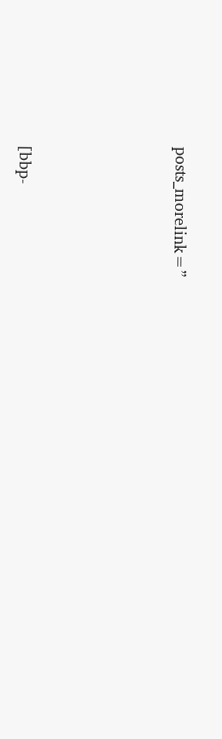posts_morelink=”





[bbp-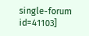single-forum id=41103]